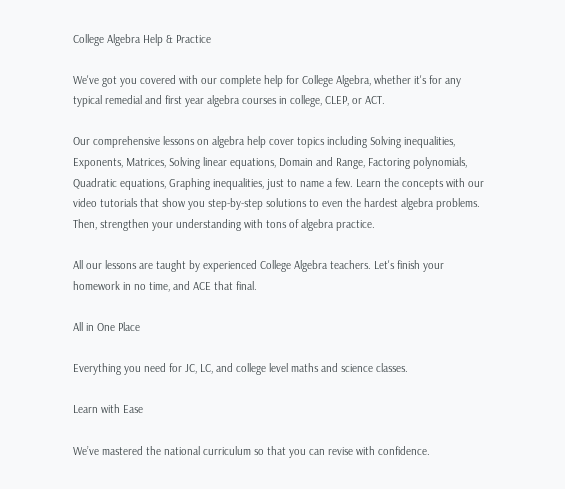College Algebra Help & Practice

We've got you covered with our complete help for College Algebra, whether it's for any typical remedial and first year algebra courses in college, CLEP, or ACT.

Our comprehensive lessons on algebra help cover topics including Solving inequalities, Exponents, Matrices, Solving linear equations, Domain and Range, Factoring polynomials, Quadratic equations, Graphing inequalities, just to name a few. Learn the concepts with our video tutorials that show you step-by-step solutions to even the hardest algebra problems. Then, strengthen your understanding with tons of algebra practice.

All our lessons are taught by experienced College Algebra teachers. Let's finish your homework in no time, and ACE that final.

All in One Place

Everything you need for JC, LC, and college level maths and science classes.

Learn with Ease

We’ve mastered the national curriculum so that you can revise with confidence.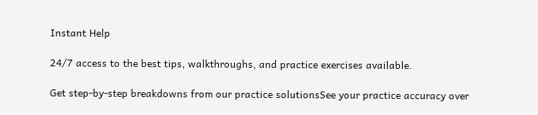Instant Help

24/7 access to the best tips, walkthroughs, and practice exercises available.

Get step-by-step breakdowns from our practice solutionsSee your practice accuracy over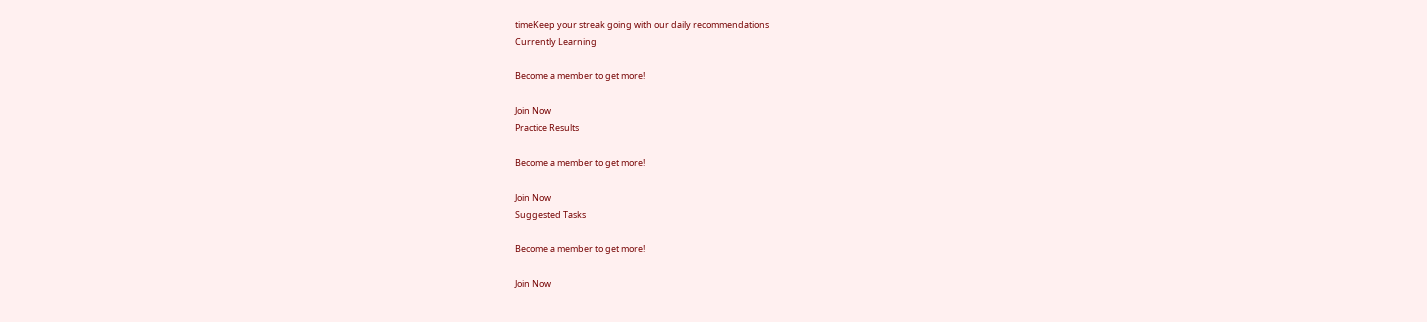timeKeep your streak going with our daily recommendations
Currently Learning

Become a member to get more!

Join Now
Practice Results

Become a member to get more!

Join Now
Suggested Tasks

Become a member to get more!

Join Now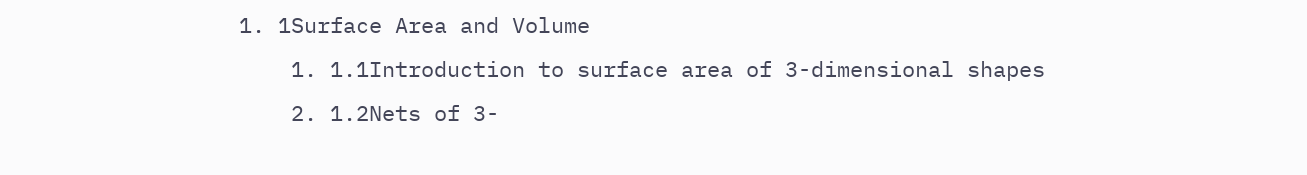1. 1Surface Area and Volume
    1. 1.1Introduction to surface area of 3-dimensional shapes
    2. 1.2Nets of 3-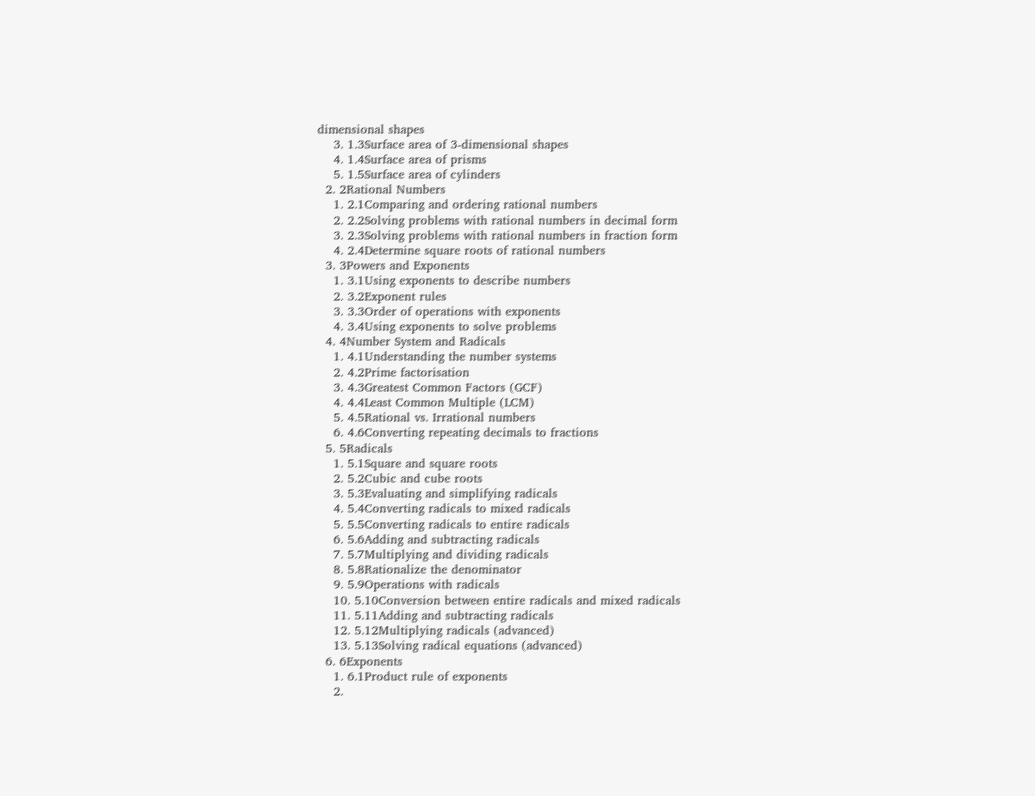dimensional shapes
    3. 1.3Surface area of 3-dimensional shapes
    4. 1.4Surface area of prisms
    5. 1.5Surface area of cylinders
  2. 2Rational Numbers
    1. 2.1Comparing and ordering rational numbers
    2. 2.2Solving problems with rational numbers in decimal form
    3. 2.3Solving problems with rational numbers in fraction form
    4. 2.4Determine square roots of rational numbers
  3. 3Powers and Exponents
    1. 3.1Using exponents to describe numbers
    2. 3.2Exponent rules
    3. 3.3Order of operations with exponents
    4. 3.4Using exponents to solve problems
  4. 4Number System and Radicals
    1. 4.1Understanding the number systems
    2. 4.2Prime factorisation
    3. 4.3Greatest Common Factors (GCF)
    4. 4.4Least Common Multiple (LCM)
    5. 4.5Rational vs. Irrational numbers
    6. 4.6Converting repeating decimals to fractions
  5. 5Radicals
    1. 5.1Square and square roots
    2. 5.2Cubic and cube roots
    3. 5.3Evaluating and simplifying radicals
    4. 5.4Converting radicals to mixed radicals
    5. 5.5Converting radicals to entire radicals
    6. 5.6Adding and subtracting radicals
    7. 5.7Multiplying and dividing radicals
    8. 5.8Rationalize the denominator
    9. 5.9Operations with radicals
    10. 5.10Conversion between entire radicals and mixed radicals
    11. 5.11Adding and subtracting radicals
    12. 5.12Multiplying radicals (advanced)
    13. 5.13Solving radical equations (advanced)
  6. 6Exponents
    1. 6.1Product rule of exponents
    2.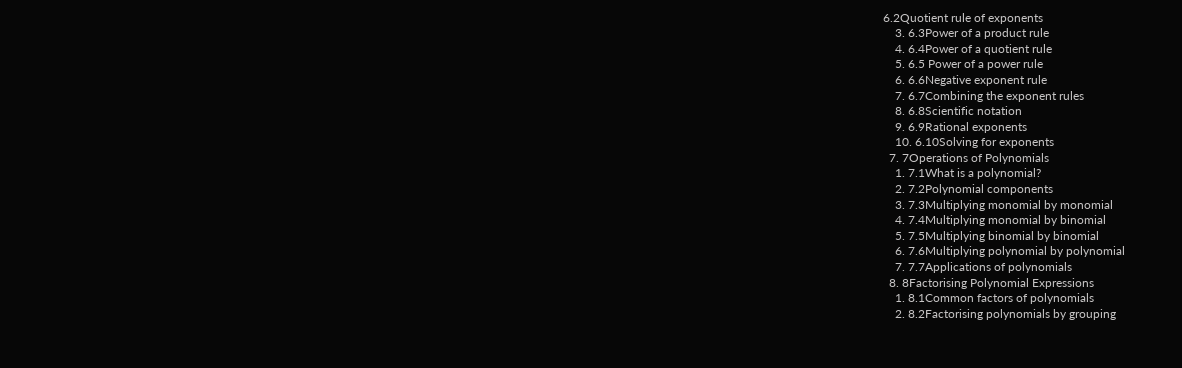6.2Quotient rule of exponents
    3. 6.3Power of a product rule
    4. 6.4Power of a quotient rule
    5. 6.5 Power of a power rule
    6. 6.6Negative exponent rule
    7. 6.7Combining the exponent rules
    8. 6.8Scientific notation
    9. 6.9Rational exponents
    10. 6.10Solving for exponents
  7. 7Operations of Polynomials
    1. 7.1What is a polynomial?
    2. 7.2Polynomial components
    3. 7.3Multiplying monomial by monomial
    4. 7.4Multiplying monomial by binomial
    5. 7.5Multiplying binomial by binomial
    6. 7.6Multiplying polynomial by polynomial
    7. 7.7Applications of polynomials
  8. 8Factorising Polynomial Expressions
    1. 8.1Common factors of polynomials
    2. 8.2Factorising polynomials by grouping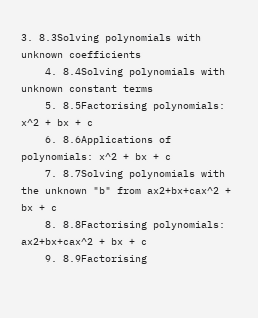3. 8.3Solving polynomials with unknown coefficients
    4. 8.4Solving polynomials with unknown constant terms
    5. 8.5Factorising polynomials: x^2 + bx + c
    6. 8.6Applications of polynomials: x^2 + bx + c
    7. 8.7Solving polynomials with the unknown "b" from ax2+bx+cax^2 + bx + c
    8. 8.8Factorising polynomials: ax2+bx+cax^2 + bx + c
    9. 8.9Factorising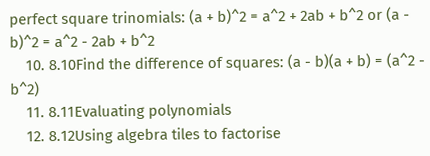perfect square trinomials: (a + b)^2 = a^2 + 2ab + b^2 or (a - b)^2 = a^2 - 2ab + b^2
    10. 8.10Find the difference of squares: (a - b)(a + b) = (a^2 - b^2)
    11. 8.11Evaluating polynomials
    12. 8.12Using algebra tiles to factorise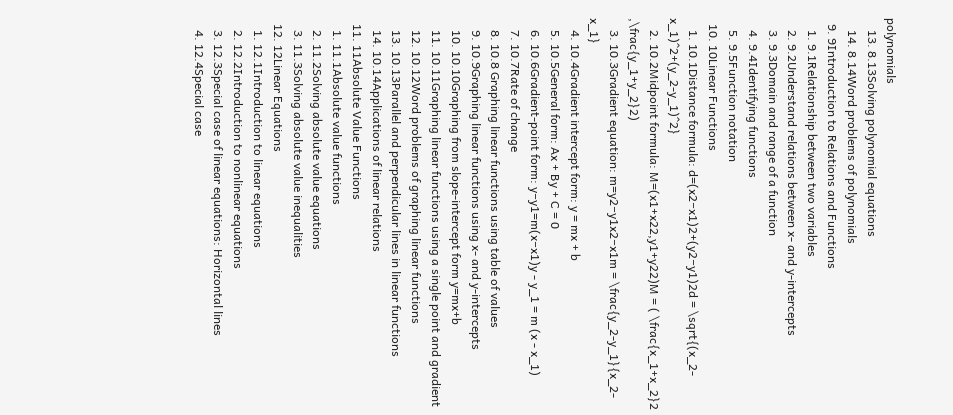polynomials
    13. 8.13Solving polynomial equations
    14. 8.14Word problems of polynomials
  9. 9Introduction to Relations and Functions
    1. 9.1Relationship between two variables
    2. 9.2Understand relations between x- and y-intercepts
    3. 9.3Domain and range of a function
    4. 9.4Identifying functions
    5. 9.5Function notation
  10. 10Linear Functions
    1. 10.1Distance formula: d=(x2−x1)2+(y2−y1)2d = \sqrt{(x_2-x_1)^2+(y_2-y_1)^2}
    2. 10.2Midpoint formula: M=(x1+x22,y1+y22)M = ( \frac{x_1+x_2}2 ,\frac{y_1+y_2}2)
    3. 10.3Gradient equation: m=y2−y1x2−x1m = \frac{y_2-y_1}{x_2- x_1}
    4. 10.4Gradient intercept form: y = mx + b
    5. 10.5General form: Ax + By + C = 0
    6. 10.6Gradient-point form: y−y1=m(x−x1)y - y_1 = m (x - x_1)
    7. 10.7Rate of change
    8. 10.8 Graphing linear functions using table of values
    9. 10.9Graphing linear functions using x- and y-intercepts
    10. 10.10Graphing from slope-intercept form y=mx+b
    11. 10.11Graphing linear functions using a single point and gradient
    12. 10.12Word problems of graphing linear functions
    13. 10.13Parallel and perpendicular lines in linear functions
    14. 10.14Applications of linear relations
  11. 11Absolute Value Functions
    1. 11.1Absolute value functions
    2. 11.2Solving absolute value equations
    3. 11.3Solving absolute value inequalities
  12. 12Linear Equations
    1. 12.1Introduction to linear equations
    2. 12.2Introduction to nonlinear equations
    3. 12.3Special case of linear equations: Horizontal lines
    4. 12.4Special case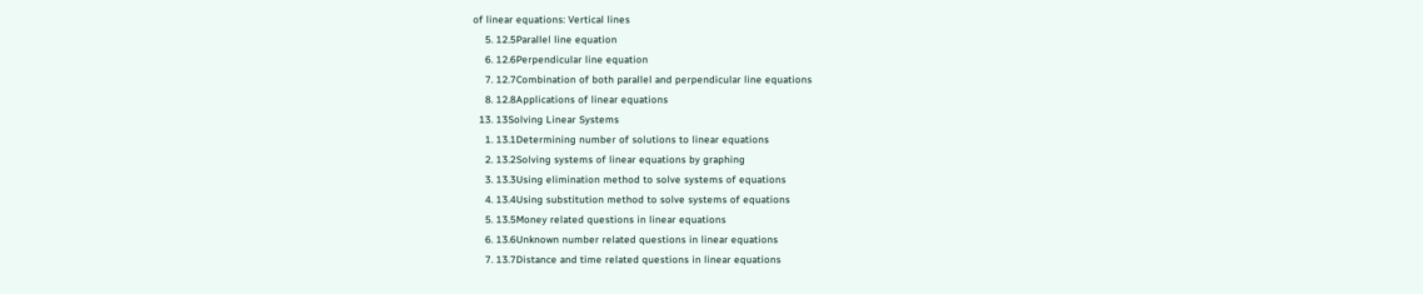of linear equations: Vertical lines
    5. 12.5Parallel line equation
    6. 12.6Perpendicular line equation
    7. 12.7Combination of both parallel and perpendicular line equations
    8. 12.8Applications of linear equations
  13. 13Solving Linear Systems
    1. 13.1Determining number of solutions to linear equations
    2. 13.2Solving systems of linear equations by graphing
    3. 13.3Using elimination method to solve systems of equations
    4. 13.4Using substitution method to solve systems of equations
    5. 13.5Money related questions in linear equations
    6. 13.6Unknown number related questions in linear equations
    7. 13.7Distance and time related questions in linear equations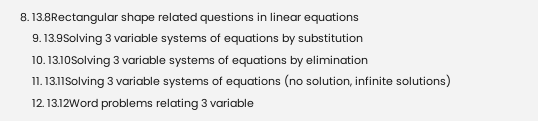8. 13.8Rectangular shape related questions in linear equations
    9. 13.9Solving 3 variable systems of equations by substitution
    10. 13.10Solving 3 variable systems of equations by elimination
    11. 13.11Solving 3 variable systems of equations (no solution, infinite solutions)
    12. 13.12Word problems relating 3 variable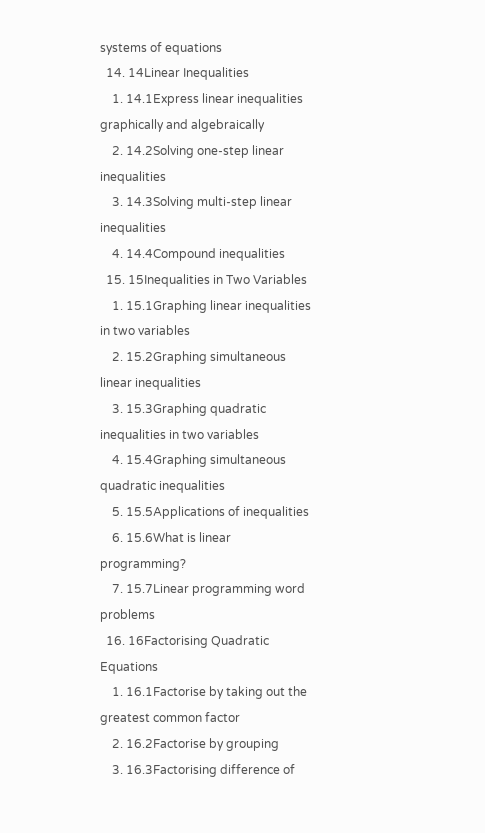systems of equations
  14. 14Linear Inequalities
    1. 14.1Express linear inequalities graphically and algebraically
    2. 14.2Solving one-step linear inequalities
    3. 14.3Solving multi-step linear inequalities
    4. 14.4Compound inequalities
  15. 15Inequalities in Two Variables
    1. 15.1Graphing linear inequalities in two variables
    2. 15.2Graphing simultaneous linear inequalities
    3. 15.3Graphing quadratic inequalities in two variables
    4. 15.4Graphing simultaneous quadratic inequalities
    5. 15.5Applications of inequalities
    6. 15.6What is linear programming?
    7. 15.7Linear programming word problems
  16. 16Factorising Quadratic Equations
    1. 16.1Factorise by taking out the greatest common factor
    2. 16.2Factorise by grouping
    3. 16.3Factorising difference of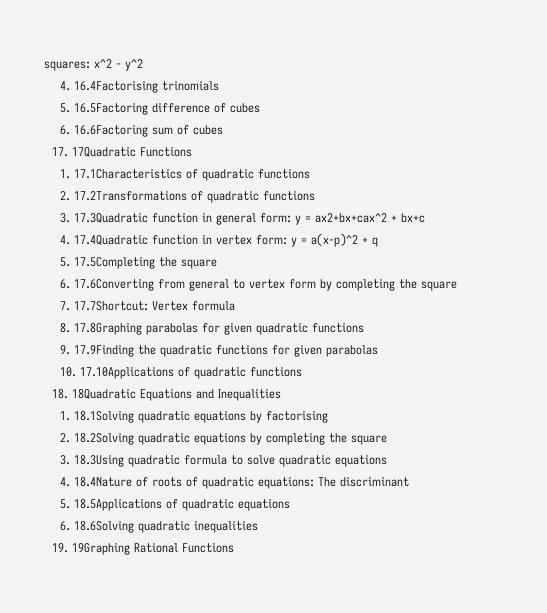squares: x^2 - y^2
    4. 16.4Factorising trinomials
    5. 16.5Factoring difference of cubes
    6. 16.6Factoring sum of cubes
  17. 17Quadratic Functions
    1. 17.1Characteristics of quadratic functions
    2. 17.2Transformations of quadratic functions
    3. 17.3Quadratic function in general form: y = ax2+bx+cax^2 + bx+c
    4. 17.4Quadratic function in vertex form: y = a(x-p)^2 + q
    5. 17.5Completing the square
    6. 17.6Converting from general to vertex form by completing the square
    7. 17.7Shortcut: Vertex formula
    8. 17.8Graphing parabolas for given quadratic functions
    9. 17.9Finding the quadratic functions for given parabolas
    10. 17.10Applications of quadratic functions
  18. 18Quadratic Equations and Inequalities
    1. 18.1Solving quadratic equations by factorising
    2. 18.2Solving quadratic equations by completing the square
    3. 18.3Using quadratic formula to solve quadratic equations
    4. 18.4Nature of roots of quadratic equations: The discriminant
    5. 18.5Applications of quadratic equations
    6. 18.6Solving quadratic inequalities
  19. 19Graphing Rational Functions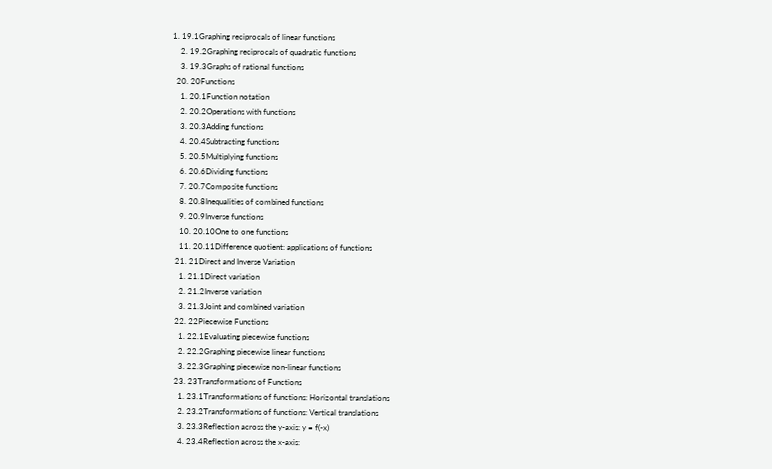1. 19.1Graphing reciprocals of linear functions
    2. 19.2Graphing reciprocals of quadratic functions
    3. 19.3Graphs of rational functions
  20. 20Functions
    1. 20.1Function notation
    2. 20.2Operations with functions
    3. 20.3Adding functions
    4. 20.4Subtracting functions
    5. 20.5Multiplying functions
    6. 20.6Dividing functions
    7. 20.7Composite functions
    8. 20.8Inequalities of combined functions
    9. 20.9Inverse functions
    10. 20.10One to one functions
    11. 20.11Difference quotient: applications of functions
  21. 21Direct and Inverse Variation
    1. 21.1Direct variation
    2. 21.2Inverse variation
    3. 21.3Joint and combined variation
  22. 22Piecewise Functions
    1. 22.1Evaluating piecewise functions
    2. 22.2Graphing piecewise linear functions
    3. 22.3Graphing piecewise non-linear functions
  23. 23Transformations of Functions
    1. 23.1Transformations of functions: Horizontal translations
    2. 23.2Transformations of functions: Vertical translations
    3. 23.3Reflection across the y-axis: y = f(-x)
    4. 23.4Reflection across the x-axis: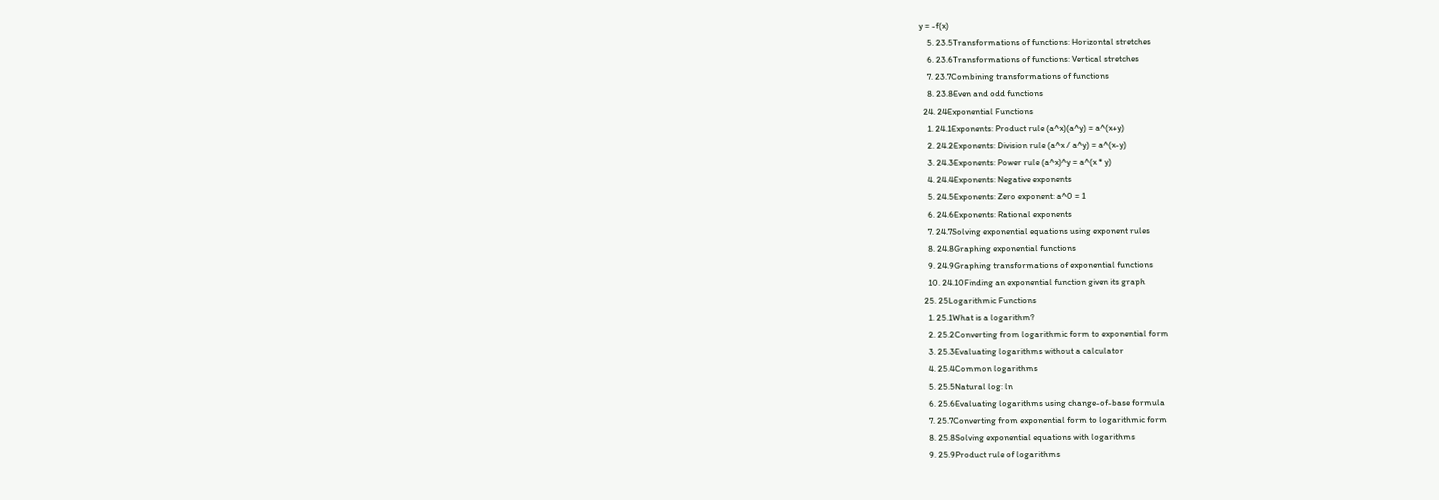y = -f(x)
    5. 23.5Transformations of functions: Horizontal stretches
    6. 23.6Transformations of functions: Vertical stretches
    7. 23.7Combining transformations of functions
    8. 23.8Even and odd functions
  24. 24Exponential Functions
    1. 24.1Exponents: Product rule (a^x)(a^y) = a^(x+y)
    2. 24.2Exponents: Division rule (a^x / a^y) = a^(x-y)
    3. 24.3Exponents: Power rule (a^x)^y = a^(x * y)
    4. 24.4Exponents: Negative exponents
    5. 24.5Exponents: Zero exponent: a^0 = 1
    6. 24.6Exponents: Rational exponents
    7. 24.7Solving exponential equations using exponent rules
    8. 24.8Graphing exponential functions
    9. 24.9Graphing transformations of exponential functions
    10. 24.10Finding an exponential function given its graph
  25. 25Logarithmic Functions
    1. 25.1What is a logarithm?
    2. 25.2Converting from logarithmic form to exponential form
    3. 25.3Evaluating logarithms without a calculator
    4. 25.4Common logarithms
    5. 25.5Natural log: ln
    6. 25.6Evaluating logarithms using change-of-base formula
    7. 25.7Converting from exponential form to logarithmic form
    8. 25.8Solving exponential equations with logarithms
    9. 25.9Product rule of logarithms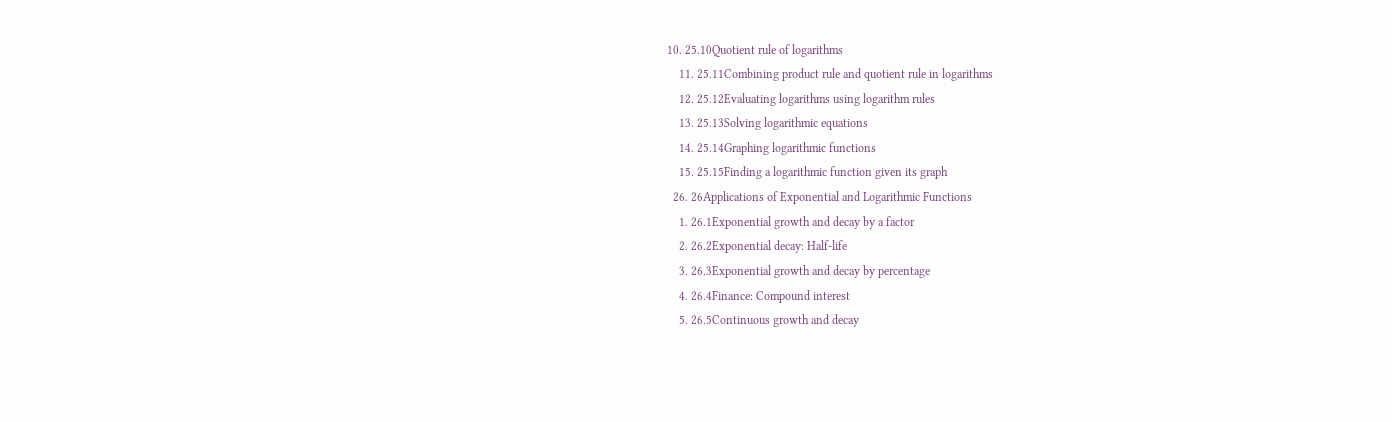10. 25.10Quotient rule of logarithms
    11. 25.11Combining product rule and quotient rule in logarithms
    12. 25.12Evaluating logarithms using logarithm rules
    13. 25.13Solving logarithmic equations
    14. 25.14Graphing logarithmic functions
    15. 25.15Finding a logarithmic function given its graph
  26. 26Applications of Exponential and Logarithmic Functions
    1. 26.1Exponential growth and decay by a factor
    2. 26.2Exponential decay: Half-life
    3. 26.3Exponential growth and decay by percentage
    4. 26.4Finance: Compound interest
    5. 26.5Continuous growth and decay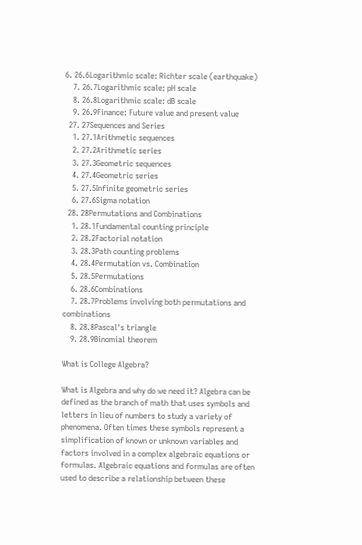6. 26.6Logarithmic scale: Richter scale (earthquake)
    7. 26.7Logarithmic scale: pH scale
    8. 26.8Logarithmic scale: dB scale
    9. 26.9Finance: Future value and present value
  27. 27Sequences and Series
    1. 27.1Arithmetic sequences
    2. 27.2Arithmetic series
    3. 27.3Geometric sequences
    4. 27.4Geometric series
    5. 27.5Infinite geometric series
    6. 27.6Sigma notation
  28. 28Permutations and Combinations
    1. 28.1Fundamental counting principle
    2. 28.2Factorial notation
    3. 28.3Path counting problems
    4. 28.4Permutation vs. Combination
    5. 28.5Permutations
    6. 28.6Combinations
    7. 28.7Problems involving both permutations and combinations
    8. 28.8Pascal's triangle
    9. 28.9Binomial theorem

What is College Algebra?

What is Algebra and why do we need it? Algebra can be defined as the branch of math that uses symbols and letters in lieu of numbers to study a variety of phenomena. Often times these symbols represent a simplification of known or unknown variables and factors involved in a complex algebraic equations or formulas. Algebraic equations and formulas are often used to describe a relationship between these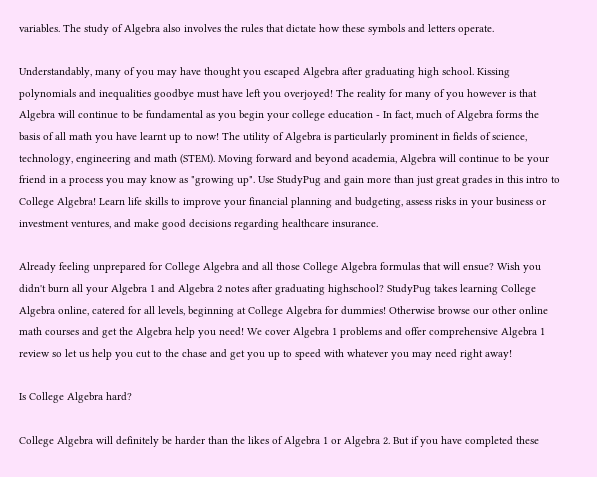variables. The study of Algebra also involves the rules that dictate how these symbols and letters operate.

Understandably, many of you may have thought you escaped Algebra after graduating high school. Kissing polynomials and inequalities goodbye must have left you overjoyed! The reality for many of you however is that Algebra will continue to be fundamental as you begin your college education - In fact, much of Algebra forms the basis of all math you have learnt up to now! The utility of Algebra is particularly prominent in fields of science, technology, engineering and math (STEM). Moving forward and beyond academia, Algebra will continue to be your friend in a process you may know as "growing up". Use StudyPug and gain more than just great grades in this intro to College Algebra! Learn life skills to improve your financial planning and budgeting, assess risks in your business or investment ventures, and make good decisions regarding healthcare insurance.

Already feeling unprepared for College Algebra and all those College Algebra formulas that will ensue? Wish you didn't burn all your Algebra 1 and Algebra 2 notes after graduating highschool? StudyPug takes learning College Algebra online, catered for all levels, beginning at College Algebra for dummies! Otherwise browse our other online math courses and get the Algebra help you need! We cover Algebra 1 problems and offer comprehensive Algebra 1 review so let us help you cut to the chase and get you up to speed with whatever you may need right away!

Is College Algebra hard?

College Algebra will definitely be harder than the likes of Algebra 1 or Algebra 2. But if you have completed these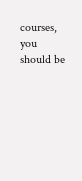courses, you should be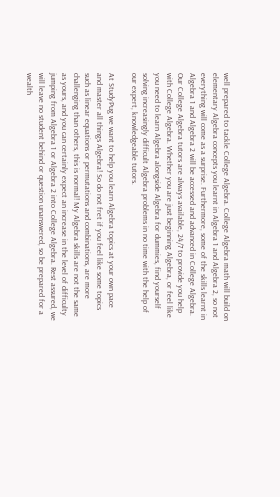well prepared to tackle College Algebra. College Algebra math will build on elementary Algebra concepts you learnt in Algebra 1 and Algebra 2, so not everything will come as a surprise. Furthermore, some of the skills learnt in Algebra 1 and Algebra 2 will be accessed and advanced in College Algebra. Our College Algebra tutors are always available, 24/7 to provide you help with College Algebra. Whether you are just beginning Algebra, or feel like you need to learn Algebra alongside Algebra for dummies, find yourself solving increasingly difficult Algebra problems in no time with the help of our expert, knowledgeable tutors.

At StudyPug we want to help you learn Algebra topics at your own pace and master all things Algebra! So do not fret if you feel like some topics such as linear equations or permutations and combinations, are more challenging than others, this is normal! My Algebra skills are not the same as yours, and you can certainly expect an increase in the level of difficulty jumping from Algebra 1 or Algebra 2 into College Algebra. Rest assured, we will leave no student behind or question unanswered, so be prepared for a wealth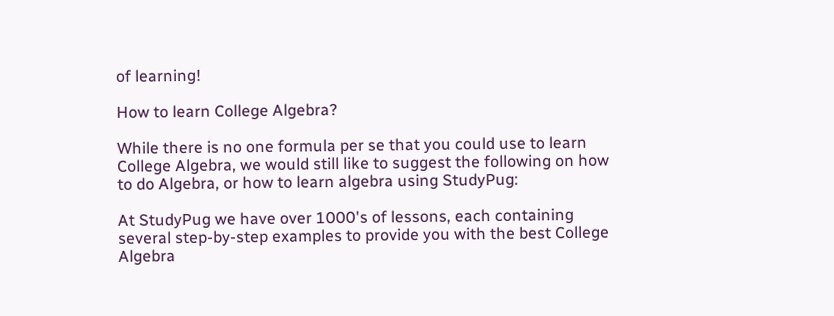of learning!

How to learn College Algebra?

While there is no one formula per se that you could use to learn College Algebra, we would still like to suggest the following on how to do Algebra, or how to learn algebra using StudyPug:

At StudyPug we have over 1000's of lessons, each containing several step-by-step examples to provide you with the best College Algebra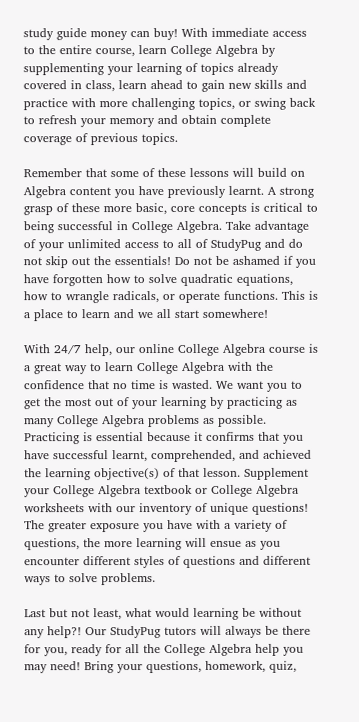study guide money can buy! With immediate access to the entire course, learn College Algebra by supplementing your learning of topics already covered in class, learn ahead to gain new skills and practice with more challenging topics, or swing back to refresh your memory and obtain complete coverage of previous topics.

Remember that some of these lessons will build on Algebra content you have previously learnt. A strong grasp of these more basic, core concepts is critical to being successful in College Algebra. Take advantage of your unlimited access to all of StudyPug and do not skip out the essentials! Do not be ashamed if you have forgotten how to solve quadratic equations, how to wrangle radicals, or operate functions. This is a place to learn and we all start somewhere!

With 24/7 help, our online College Algebra course is a great way to learn College Algebra with the confidence that no time is wasted. We want you to get the most out of your learning by practicing as many College Algebra problems as possible. Practicing is essential because it confirms that you have successful learnt, comprehended, and achieved the learning objective(s) of that lesson. Supplement your College Algebra textbook or College Algebra worksheets with our inventory of unique questions! The greater exposure you have with a variety of questions, the more learning will ensue as you encounter different styles of questions and different ways to solve problems.

Last but not least, what would learning be without any help?! Our StudyPug tutors will always be there for you, ready for all the College Algebra help you may need! Bring your questions, homework, quiz,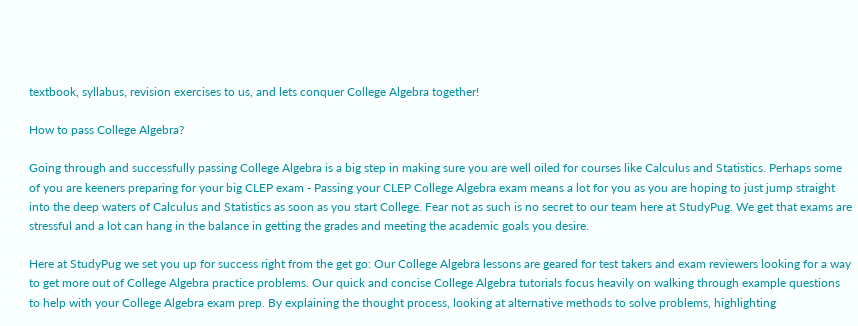textbook, syllabus, revision exercises to us, and lets conquer College Algebra together!

How to pass College Algebra?

Going through and successfully passing College Algebra is a big step in making sure you are well oiled for courses like Calculus and Statistics. Perhaps some of you are keeners preparing for your big CLEP exam - Passing your CLEP College Algebra exam means a lot for you as you are hoping to just jump straight into the deep waters of Calculus and Statistics as soon as you start College. Fear not as such is no secret to our team here at StudyPug. We get that exams are stressful and a lot can hang in the balance in getting the grades and meeting the academic goals you desire.

Here at StudyPug we set you up for success right from the get go: Our College Algebra lessons are geared for test takers and exam reviewers looking for a way to get more out of College Algebra practice problems. Our quick and concise College Algebra tutorials focus heavily on walking through example questions to help with your College Algebra exam prep. By explaining the thought process, looking at alternative methods to solve problems, highlighting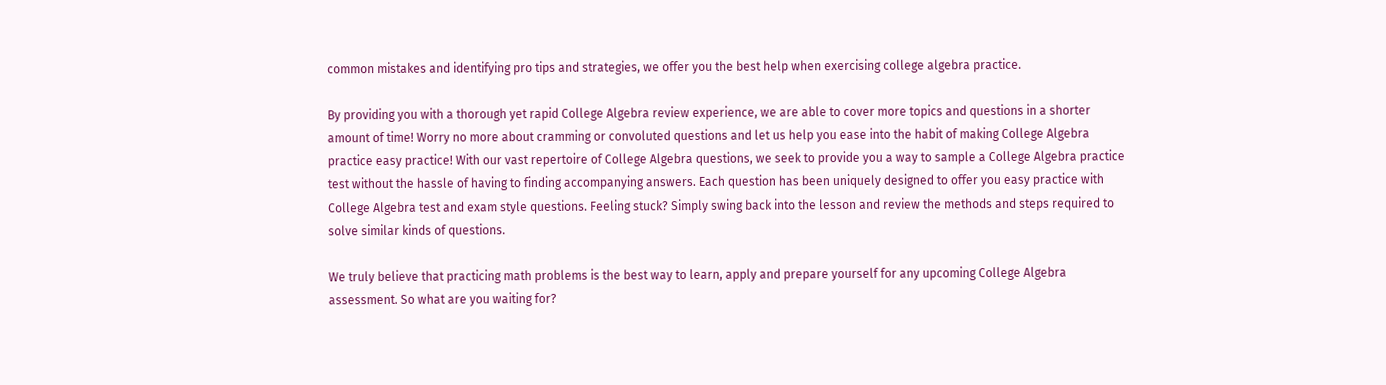common mistakes and identifying pro tips and strategies, we offer you the best help when exercising college algebra practice.

By providing you with a thorough yet rapid College Algebra review experience, we are able to cover more topics and questions in a shorter amount of time! Worry no more about cramming or convoluted questions and let us help you ease into the habit of making College Algebra practice easy practice! With our vast repertoire of College Algebra questions, we seek to provide you a way to sample a College Algebra practice test without the hassle of having to finding accompanying answers. Each question has been uniquely designed to offer you easy practice with College Algebra test and exam style questions. Feeling stuck? Simply swing back into the lesson and review the methods and steps required to solve similar kinds of questions.

We truly believe that practicing math problems is the best way to learn, apply and prepare yourself for any upcoming College Algebra assessment. So what are you waiting for?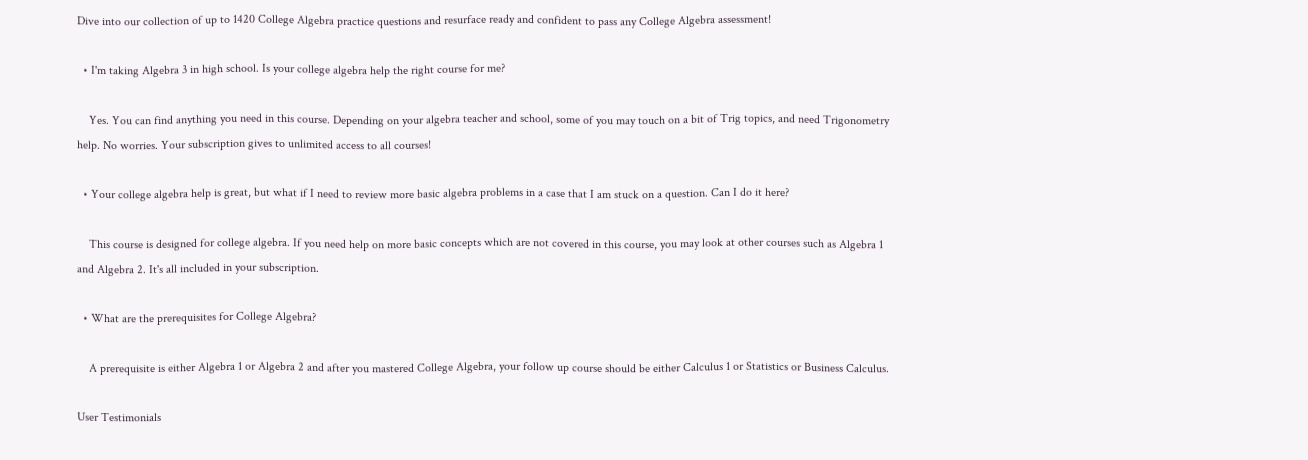Dive into our collection of up to 1420 College Algebra practice questions and resurface ready and confident to pass any College Algebra assessment!

  • I'm taking Algebra 3 in high school. Is your college algebra help the right course for me?

    Yes. You can find anything you need in this course. Depending on your algebra teacher and school, some of you may touch on a bit of Trig topics, and need Trigonometry help. No worries. Your subscription gives to unlimited access to all courses!

  • Your college algebra help is great, but what if I need to review more basic algebra problems in a case that I am stuck on a question. Can I do it here?

    This course is designed for college algebra. If you need help on more basic concepts which are not covered in this course, you may look at other courses such as Algebra 1 and Algebra 2. It's all included in your subscription.

  • What are the prerequisites for College Algebra?

    A prerequisite is either Algebra 1 or Algebra 2 and after you mastered College Algebra, your follow up course should be either Calculus 1 or Statistics or Business Calculus.

User Testimonials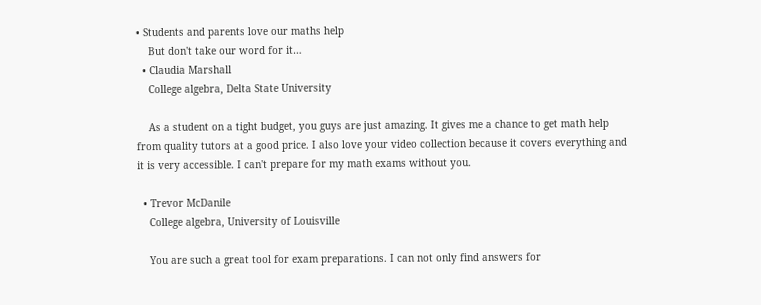• Students and parents love our maths help
    But don't take our word for it…
  • Claudia Marshall
    College algebra, Delta State University

    As a student on a tight budget, you guys are just amazing. It gives me a chance to get math help from quality tutors at a good price. I also love your video collection because it covers everything and it is very accessible. I can't prepare for my math exams without you.

  • Trevor McDanile
    College algebra, University of Louisville

    You are such a great tool for exam preparations. I can not only find answers for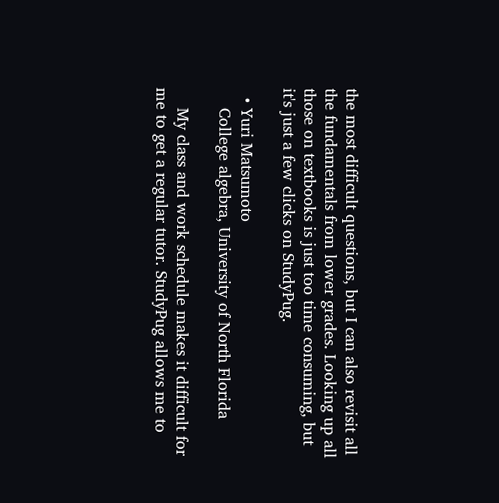the most difficult questions, but I can also revisit all the fundamentals from lower grades. Looking up all those on textbooks is just too time consuming, but it's just a few clicks on StudyPug.

  • Yuri Matsumoto
    College algebra, University of North Florida

    My class and work schedule makes it difficult for me to get a regular tutor. StudyPug allows me to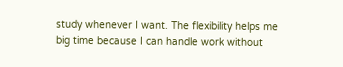study whenever I want. The flexibility helps me big time because I can handle work without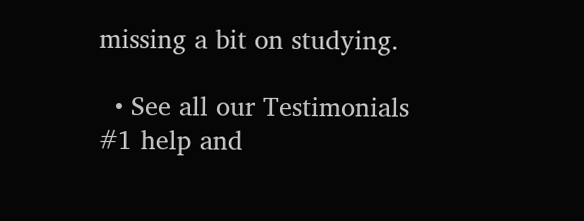missing a bit on studying.

  • See all our Testimonials
#1 help and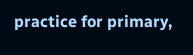practice for primary,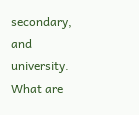secondary, and university.
What are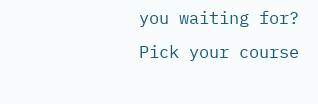you waiting for?
Pick your course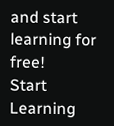and start learning for free!
Start Learning